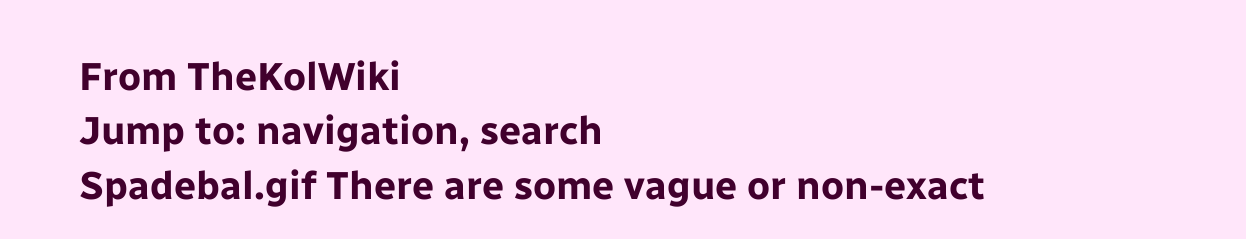From TheKolWiki
Jump to: navigation, search
Spadebal.gif There are some vague or non-exact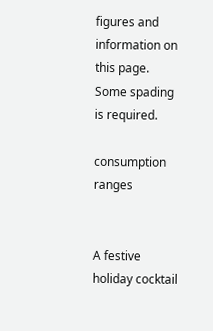figures and information on this page. Some spading is required.

consumption ranges


A festive holiday cocktail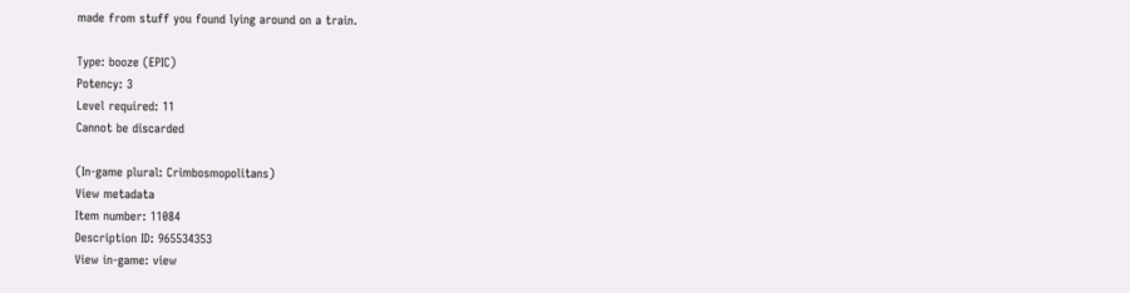made from stuff you found lying around on a train.

Type: booze (EPIC)
Potency: 3
Level required: 11
Cannot be discarded

(In-game plural: Crimbosmopolitans)
View metadata
Item number: 11084
Description ID: 965534353
View in-game: view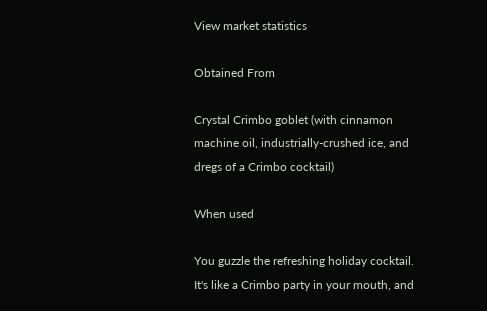View market statistics

Obtained From

Crystal Crimbo goblet (with cinnamon machine oil, industrially-crushed ice, and dregs of a Crimbo cocktail)

When used

You guzzle the refreshing holiday cocktail. It's like a Crimbo party in your mouth, and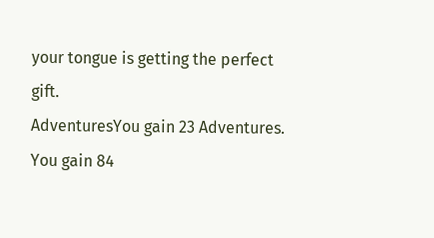your tongue is getting the perfect gift.
AdventuresYou gain 23 Adventures.
You gain 84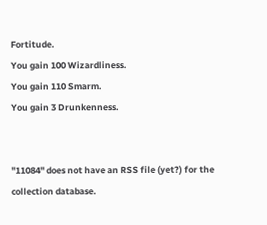Fortitude.
You gain 100 Wizardliness.
You gain 110 Smarm.
You gain 3 Drunkenness.


"11084" does not have an RSS file (yet?) for the collection database.